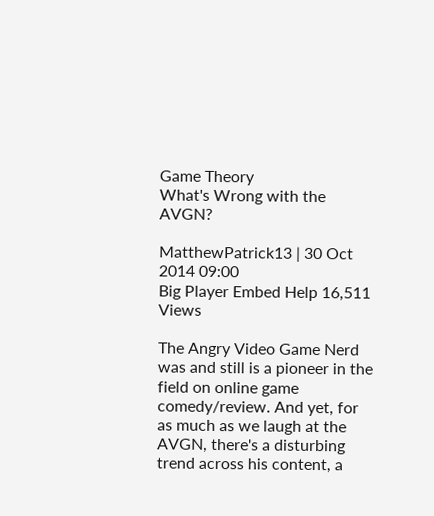Game Theory
What's Wrong with the AVGN?

MatthewPatrick13 | 30 Oct 2014 09:00
Big Player Embed Help 16,511 Views

The Angry Video Game Nerd was and still is a pioneer in the field on online game comedy/review. And yet, for as much as we laugh at the AVGN, there's a disturbing trend across his content, a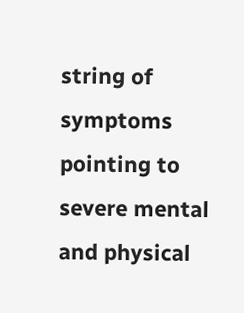string of symptoms pointing to severe mental and physical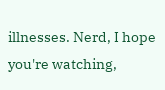illnesses. Nerd, I hope you're watching,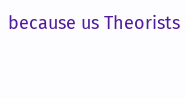because us Theorists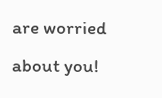are worried about you!